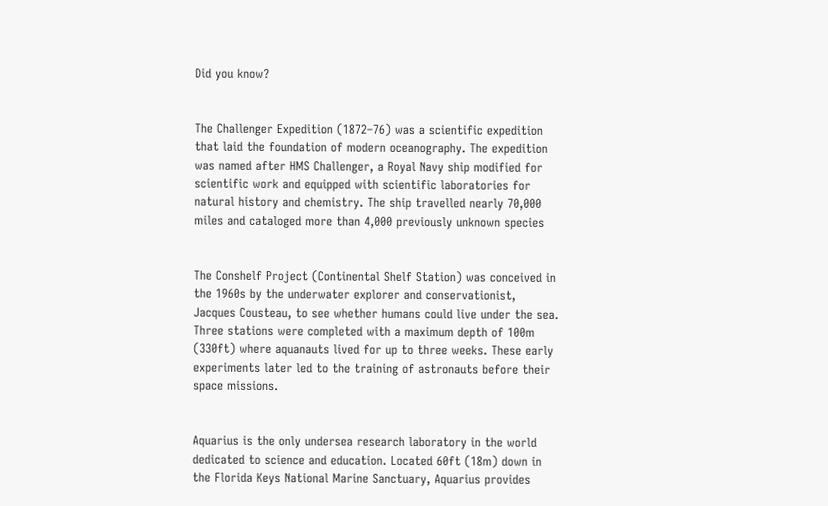Did you know?


The Challenger Expedition (1872–76) was a scientific expedition that laid the foundation of modern oceanography. The expedition was named after HMS Challenger, a Royal Navy ship modified for scientific work and equipped with scientific laboratories for natural history and chemistry. The ship travelled nearly 70,000 miles and cataloged more than 4,000 previously unknown species


The Conshelf Project (Continental Shelf Station) was conceived in the 1960s by the underwater explorer and conservationist, Jacques Cousteau, to see whether humans could live under the sea. Three stations were completed with a maximum depth of 100m (330ft) where aquanauts lived for up to three weeks. These early experiments later led to the training of astronauts before their space missions.


Aquarius is the only undersea research laboratory in the world dedicated to science and education. Located 60ft (18m) down in the Florida Keys National Marine Sanctuary, Aquarius provides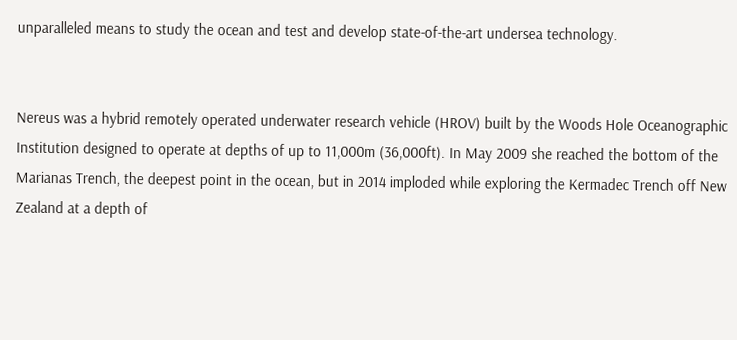unparalleled means to study the ocean and test and develop state-of-the-art undersea technology.


Nereus was a hybrid remotely operated underwater research vehicle (HROV) built by the Woods Hole Oceanographic Institution designed to operate at depths of up to 11,000m (36,000ft). In May 2009 she reached the bottom of the Marianas Trench, the deepest point in the ocean, but in 2014 imploded while exploring the Kermadec Trench off New Zealand at a depth of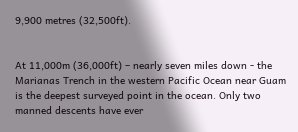9,900 metres (32,500ft).


At 11,000m (36,000ft) – nearly seven miles down - the Marianas Trench in the western Pacific Ocean near Guam is the deepest surveyed point in the ocean. Only two manned descents have ever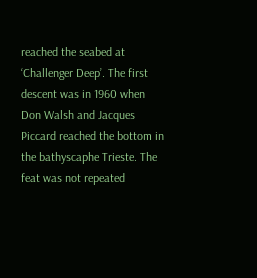reached the seabed at ‘Challenger Deep’. The first descent was in 1960 when Don Walsh and Jacques Piccard reached the bottom in the bathyscaphe Trieste. The feat was not repeated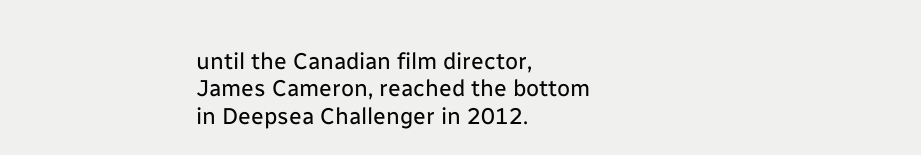until the Canadian film director, James Cameron, reached the bottom in Deepsea Challenger in 2012.